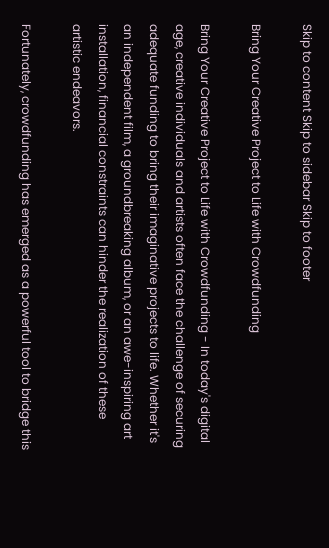Skip to content Skip to sidebar Skip to footer

Bring Your Creative Project to Life with Crowdfunding

Bring Your Creative Project to Life with Crowdfunding - In today's digital age, creative individuals and artists often face the challenge of securing adequate funding to bring their imaginative projects to life. Whether it's an independent film, a groundbreaking album, or an awe-inspiring art installation, financial constraints can hinder the realization of these artistic endeavors.

Fortunately, crowdfunding has emerged as a powerful tool to bridge this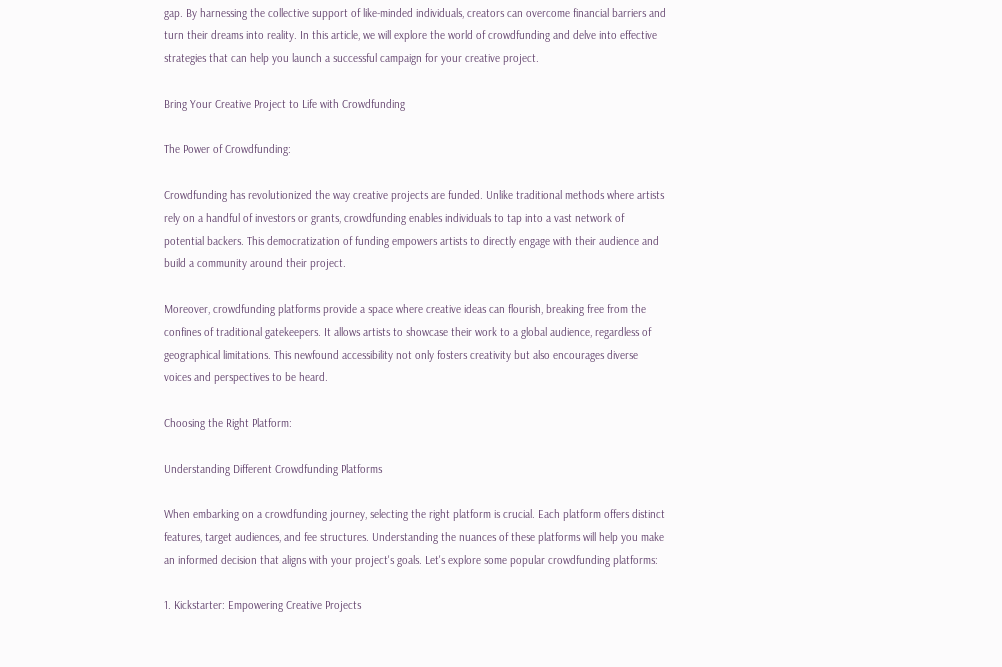gap. By harnessing the collective support of like-minded individuals, creators can overcome financial barriers and turn their dreams into reality. In this article, we will explore the world of crowdfunding and delve into effective strategies that can help you launch a successful campaign for your creative project.

Bring Your Creative Project to Life with Crowdfunding

The Power of Crowdfunding:

Crowdfunding has revolutionized the way creative projects are funded. Unlike traditional methods where artists rely on a handful of investors or grants, crowdfunding enables individuals to tap into a vast network of potential backers. This democratization of funding empowers artists to directly engage with their audience and build a community around their project.

Moreover, crowdfunding platforms provide a space where creative ideas can flourish, breaking free from the confines of traditional gatekeepers. It allows artists to showcase their work to a global audience, regardless of geographical limitations. This newfound accessibility not only fosters creativity but also encourages diverse voices and perspectives to be heard.

Choosing the Right Platform:

Understanding Different Crowdfunding Platforms

When embarking on a crowdfunding journey, selecting the right platform is crucial. Each platform offers distinct features, target audiences, and fee structures. Understanding the nuances of these platforms will help you make an informed decision that aligns with your project's goals. Let's explore some popular crowdfunding platforms:

1. Kickstarter: Empowering Creative Projects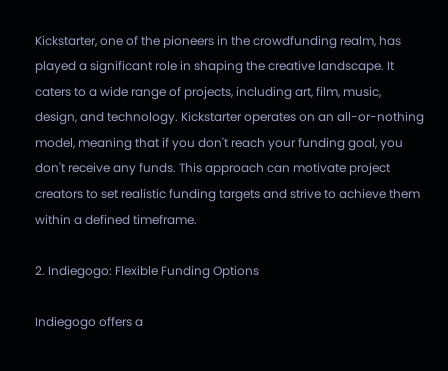Kickstarter, one of the pioneers in the crowdfunding realm, has played a significant role in shaping the creative landscape. It caters to a wide range of projects, including art, film, music, design, and technology. Kickstarter operates on an all-or-nothing model, meaning that if you don't reach your funding goal, you don't receive any funds. This approach can motivate project creators to set realistic funding targets and strive to achieve them within a defined timeframe.

2. Indiegogo: Flexible Funding Options

Indiegogo offers a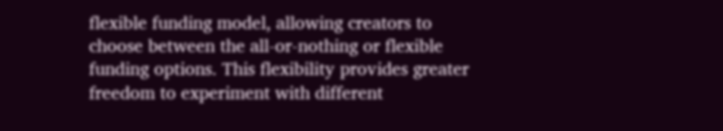flexible funding model, allowing creators to choose between the all-or-nothing or flexible funding options. This flexibility provides greater freedom to experiment with different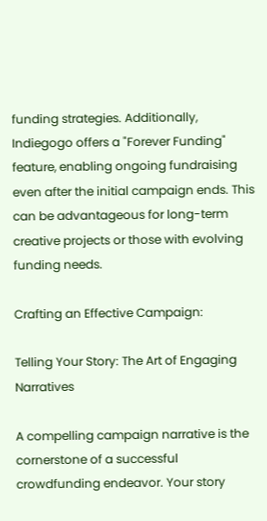funding strategies. Additionally, Indiegogo offers a "Forever Funding" feature, enabling ongoing fundraising even after the initial campaign ends. This can be advantageous for long-term creative projects or those with evolving funding needs.

Crafting an Effective Campaign:

Telling Your Story: The Art of Engaging Narratives

A compelling campaign narrative is the cornerstone of a successful crowdfunding endeavor. Your story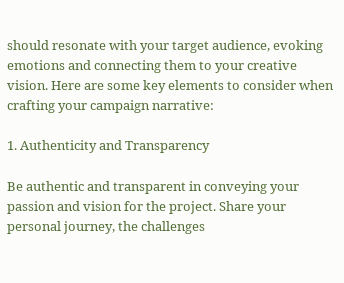should resonate with your target audience, evoking emotions and connecting them to your creative vision. Here are some key elements to consider when crafting your campaign narrative:

1. Authenticity and Transparency

Be authentic and transparent in conveying your passion and vision for the project. Share your personal journey, the challenges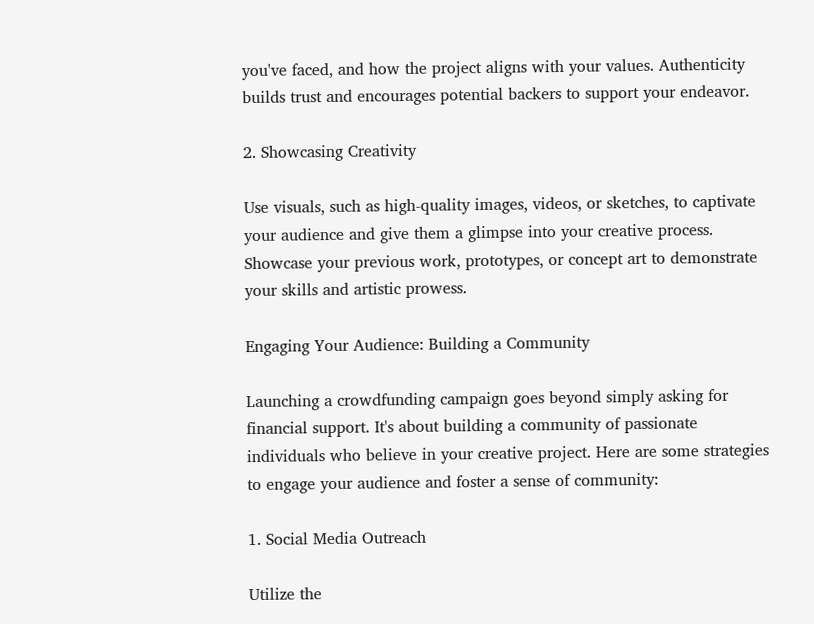you've faced, and how the project aligns with your values. Authenticity builds trust and encourages potential backers to support your endeavor.

2. Showcasing Creativity

Use visuals, such as high-quality images, videos, or sketches, to captivate your audience and give them a glimpse into your creative process. Showcase your previous work, prototypes, or concept art to demonstrate your skills and artistic prowess.

Engaging Your Audience: Building a Community

Launching a crowdfunding campaign goes beyond simply asking for financial support. It's about building a community of passionate individuals who believe in your creative project. Here are some strategies to engage your audience and foster a sense of community:

1. Social Media Outreach

Utilize the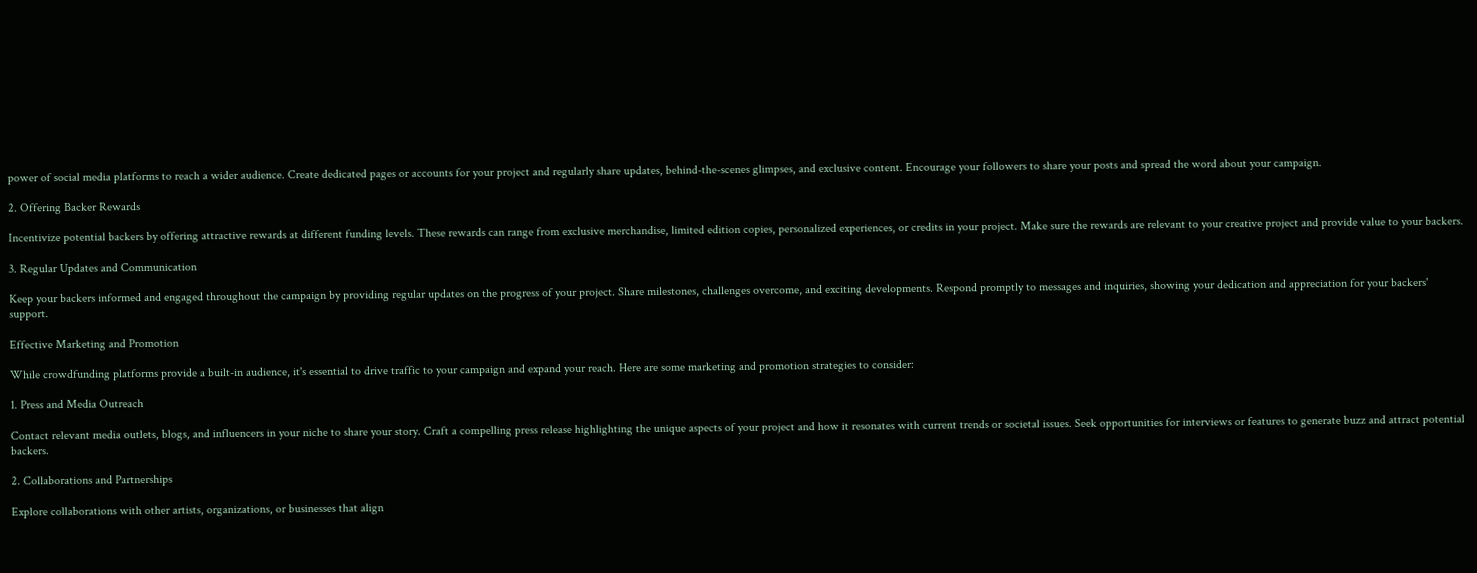power of social media platforms to reach a wider audience. Create dedicated pages or accounts for your project and regularly share updates, behind-the-scenes glimpses, and exclusive content. Encourage your followers to share your posts and spread the word about your campaign.

2. Offering Backer Rewards

Incentivize potential backers by offering attractive rewards at different funding levels. These rewards can range from exclusive merchandise, limited edition copies, personalized experiences, or credits in your project. Make sure the rewards are relevant to your creative project and provide value to your backers.

3. Regular Updates and Communication

Keep your backers informed and engaged throughout the campaign by providing regular updates on the progress of your project. Share milestones, challenges overcome, and exciting developments. Respond promptly to messages and inquiries, showing your dedication and appreciation for your backers' support.

Effective Marketing and Promotion

While crowdfunding platforms provide a built-in audience, it's essential to drive traffic to your campaign and expand your reach. Here are some marketing and promotion strategies to consider:

1. Press and Media Outreach

Contact relevant media outlets, blogs, and influencers in your niche to share your story. Craft a compelling press release highlighting the unique aspects of your project and how it resonates with current trends or societal issues. Seek opportunities for interviews or features to generate buzz and attract potential backers.

2. Collaborations and Partnerships

Explore collaborations with other artists, organizations, or businesses that align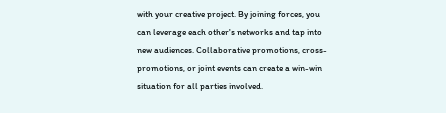with your creative project. By joining forces, you can leverage each other's networks and tap into new audiences. Collaborative promotions, cross-promotions, or joint events can create a win-win situation for all parties involved.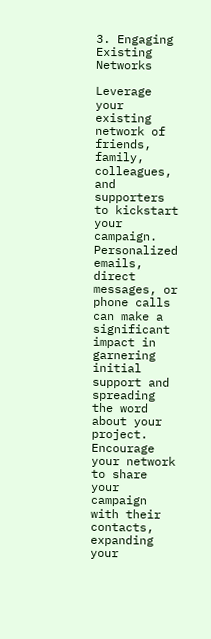3. Engaging Existing Networks

Leverage your existing network of friends, family, colleagues, and supporters to kickstart your campaign. Personalized emails, direct messages, or phone calls can make a significant impact in garnering initial support and spreading the word about your project. Encourage your network to share your campaign with their contacts, expanding your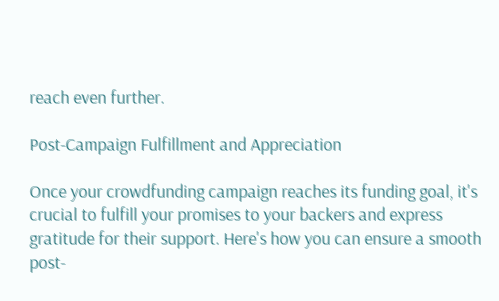reach even further.

Post-Campaign Fulfillment and Appreciation

Once your crowdfunding campaign reaches its funding goal, it's crucial to fulfill your promises to your backers and express gratitude for their support. Here's how you can ensure a smooth post-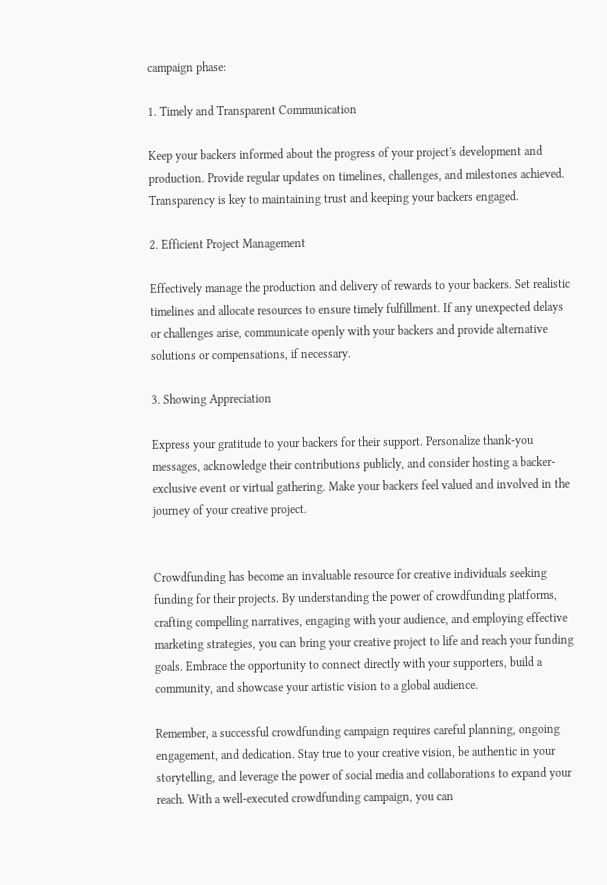campaign phase:

1. Timely and Transparent Communication

Keep your backers informed about the progress of your project's development and production. Provide regular updates on timelines, challenges, and milestones achieved. Transparency is key to maintaining trust and keeping your backers engaged.

2. Efficient Project Management

Effectively manage the production and delivery of rewards to your backers. Set realistic timelines and allocate resources to ensure timely fulfillment. If any unexpected delays or challenges arise, communicate openly with your backers and provide alternative solutions or compensations, if necessary.

3. Showing Appreciation

Express your gratitude to your backers for their support. Personalize thank-you messages, acknowledge their contributions publicly, and consider hosting a backer-exclusive event or virtual gathering. Make your backers feel valued and involved in the journey of your creative project.


Crowdfunding has become an invaluable resource for creative individuals seeking funding for their projects. By understanding the power of crowdfunding platforms, crafting compelling narratives, engaging with your audience, and employing effective marketing strategies, you can bring your creative project to life and reach your funding goals. Embrace the opportunity to connect directly with your supporters, build a community, and showcase your artistic vision to a global audience.

Remember, a successful crowdfunding campaign requires careful planning, ongoing engagement, and dedication. Stay true to your creative vision, be authentic in your storytelling, and leverage the power of social media and collaborations to expand your reach. With a well-executed crowdfunding campaign, you can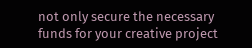not only secure the necessary funds for your creative project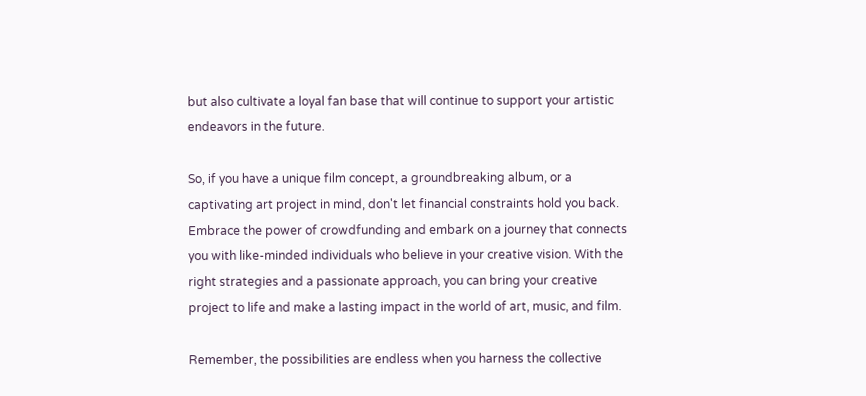but also cultivate a loyal fan base that will continue to support your artistic endeavors in the future.

So, if you have a unique film concept, a groundbreaking album, or a captivating art project in mind, don't let financial constraints hold you back. Embrace the power of crowdfunding and embark on a journey that connects you with like-minded individuals who believe in your creative vision. With the right strategies and a passionate approach, you can bring your creative project to life and make a lasting impact in the world of art, music, and film.

Remember, the possibilities are endless when you harness the collective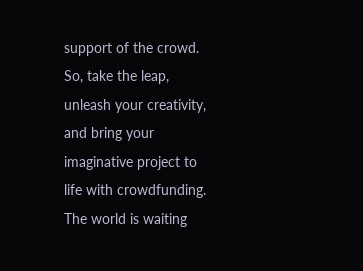support of the crowd. So, take the leap, unleash your creativity, and bring your imaginative project to life with crowdfunding. The world is waiting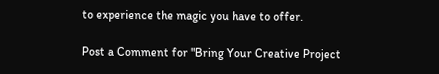to experience the magic you have to offer.

Post a Comment for "Bring Your Creative Project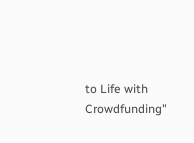to Life with Crowdfunding"